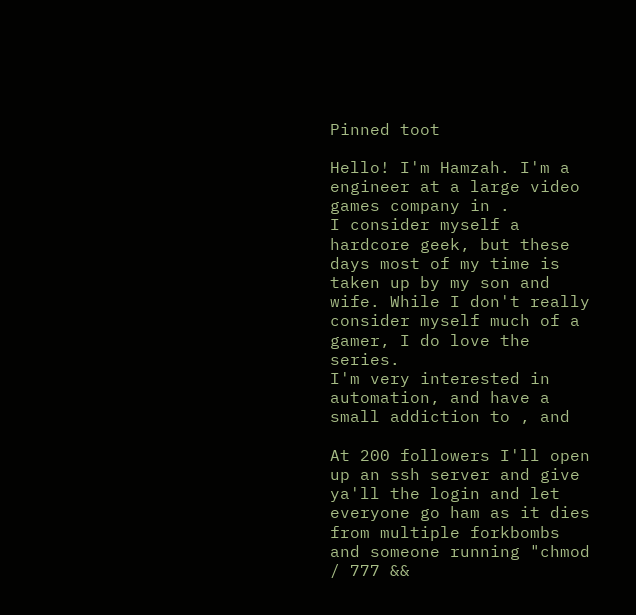Pinned toot

Hello! I'm Hamzah. I'm a engineer at a large video games company in .
I consider myself a hardcore geek, but these days most of my time is taken up by my son and wife. While I don't really consider myself much of a gamer, I do love the series.
I'm very interested in automation, and have a small addiction to , and

At 200 followers I'll open up an ssh server and give ya'll the login and let everyone go ham as it dies from multiple forkbombs and someone running "chmod / 777 &&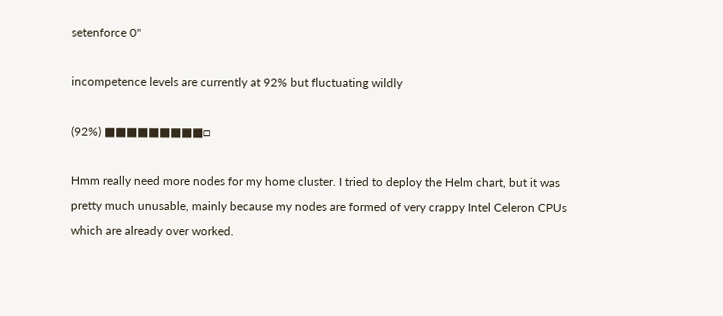setenforce 0"

incompetence levels are currently at 92% but fluctuating wildly

(92%) ■■■■■■■■■□

Hmm really need more nodes for my home cluster. I tried to deploy the Helm chart, but it was pretty much unusable, mainly because my nodes are formed of very crappy Intel Celeron CPUs which are already over worked.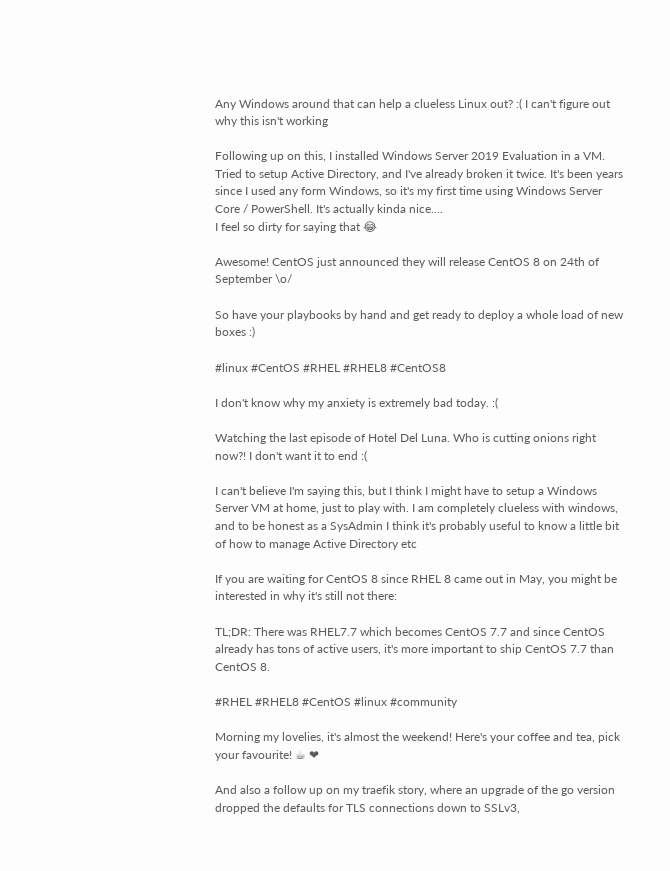Any Windows around that can help a clueless Linux out? :( I can't figure out why this isn't working

Following up on this, I installed Windows Server 2019 Evaluation in a VM. Tried to setup Active Directory, and I've already broken it twice. It's been years since I used any form Windows, so it's my first time using Windows Server Core / PowerShell. It's actually kinda nice....
I feel so dirty for saying that 😂

Awesome! CentOS just announced they will release CentOS 8 on 24th of September \o/

So have your playbooks by hand and get ready to deploy a whole load of new boxes :)

#linux #CentOS #RHEL #RHEL8 #CentOS8

I don't know why my anxiety is extremely bad today. :(

Watching the last episode of Hotel Del Luna. Who is cutting onions right now?! I don't want it to end :(

I can't believe I'm saying this, but I think I might have to setup a Windows Server VM at home, just to play with. I am completely clueless with windows, and to be honest as a SysAdmin I think it's probably useful to know a little bit of how to manage Active Directory etc

If you are waiting for CentOS 8 since RHEL 8 came out in May, you might be interested in why it's still not there:

TL;DR: There was RHEL7.7 which becomes CentOS 7.7 and since CentOS already has tons of active users, it's more important to ship CentOS 7.7 than CentOS 8.

#RHEL #RHEL8 #CentOS #linux #community

Morning my lovelies, it's almost the weekend! Here's your coffee and tea, pick your favourite! ☕ ❤

And also a follow up on my traefik story, where an upgrade of the go version dropped the defaults for TLS connections down to SSLv3,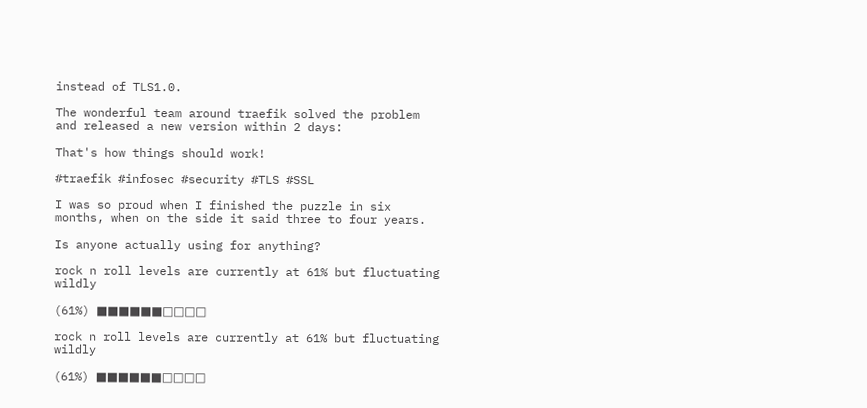instead of TLS1.0.

The wonderful team around traefik solved the problem and released a new version within 2 days:

That's how things should work!

#traefik #infosec #security #TLS #SSL

I was so proud when I finished the puzzle in six months, when on the side it said three to four years.

Is anyone actually using for anything?

rock n roll levels are currently at 61% but fluctuating wildly

(61%) ■■■■■■□□□□

rock n roll levels are currently at 61% but fluctuating wildly

(61%) ■■■■■■□□□□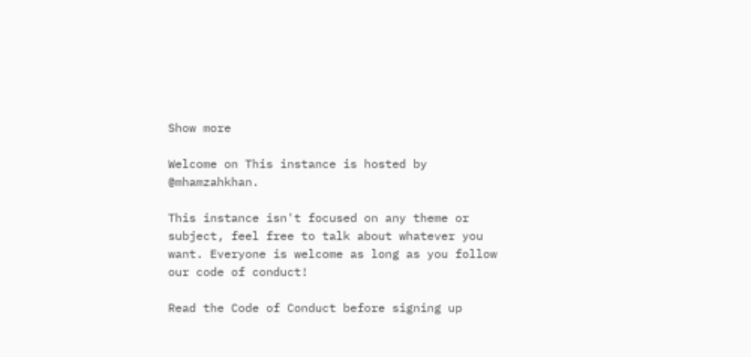Show more

Welcome on This instance is hosted by @mhamzahkhan.

This instance isn't focused on any theme or subject, feel free to talk about whatever you want. Everyone is welcome as long as you follow our code of conduct!

Read the Code of Conduct before signing up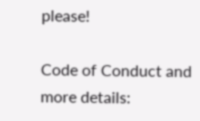please!

Code of Conduct and more details: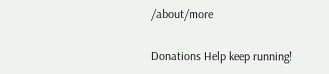/about/more

Donations Help keep running!